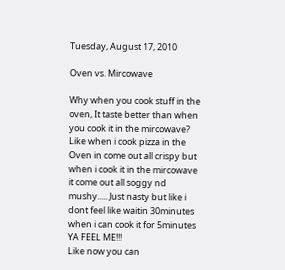Tuesday, August 17, 2010

Oven vs. Mircowave

Why when you cook stuff in the oven, It taste better than when you cook it in the mircowave?
Like when i cook pizza in the Oven in come out all crispy but when i cook it in the mircowave it come out all soggy nd mushy..... Just nasty but like i dont feel like waitin 30minutes when i can cook it for 5minutes  YA FEEL ME!!!
Like now you can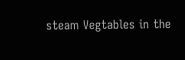steam Vegtables in the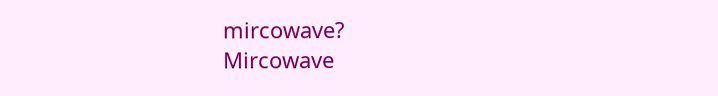mircowave?
Mircowave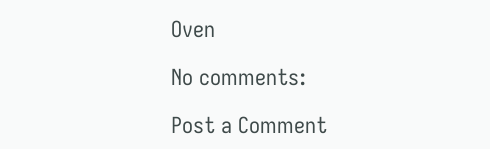Oven

No comments:

Post a Comment